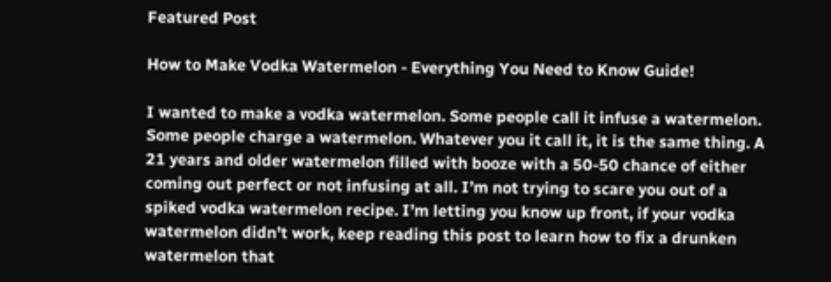Featured Post

How to Make Vodka Watermelon - Everything You Need to Know Guide!

I wanted to make a vodka watermelon. Some people call it infuse a watermelon. Some people charge a watermelon. Whatever you it call it, it is the same thing. A 21 years and older watermelon filled with booze with a 50-50 chance of either coming out perfect or not infusing at all. I’m not trying to scare you out of a spiked vodka watermelon recipe. I’m letting you know up front, if your vodka watermelon didn’t work, keep reading this post to learn how to fix a drunken watermelon that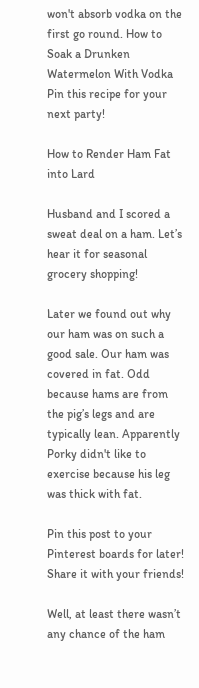won't absorb vodka on the first go round. How to Soak a Drunken Watermelon With Vodka   Pin this recipe for your next party!

How to Render Ham Fat into Lard

Husband and I scored a sweat deal on a ham. Let’s hear it for seasonal grocery shopping!

Later we found out why our ham was on such a good sale. Our ham was covered in fat. Odd because hams are from the pig’s legs and are typically lean. Apparently Porky didn't like to exercise because his leg was thick with fat.

Pin this post to your Pinterest boards for later! Share it with your friends!

Well, at least there wasn’t any chance of the ham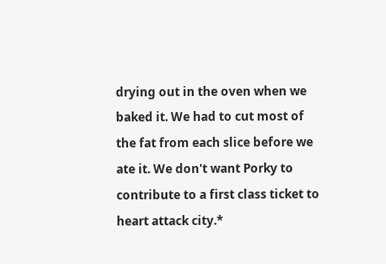drying out in the oven when we baked it. We had to cut most of the fat from each slice before we ate it. We don't want Porky to contribute to a first class ticket to heart attack city.*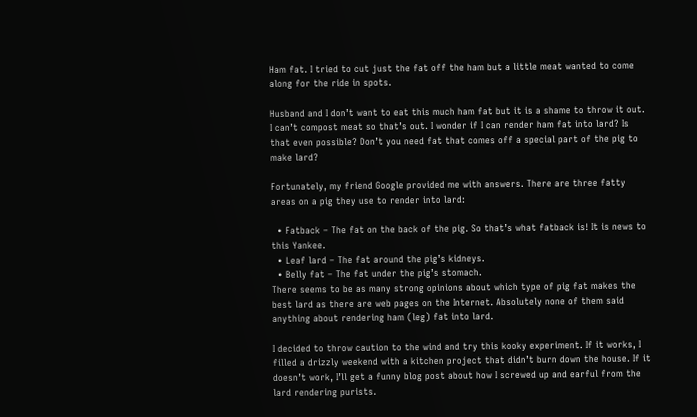Ham fat. I tried to cut just the fat off the ham but a little meat wanted to come along for the ride in spots.

Husband and I don’t want to eat this much ham fat but it is a shame to throw it out. I can’t compost meat so that’s out. I wonder if I can render ham fat into lard? Is that even possible? Don’t you need fat that comes off a special part of the pig to make lard?

Fortunately, my friend Google provided me with answers. There are three fatty areas on a pig they use to render into lard:

  • Fatback – The fat on the back of the pig. So that’s what fatback is! It is news to this Yankee.
  • Leaf lard – The fat around the pig’s kidneys.
  • Belly fat – The fat under the pig’s stomach.
There seems to be as many strong opinions about which type of pig fat makes the best lard as there are web pages on the Internet. Absolutely none of them said anything about rendering ham (leg) fat into lard.

I decided to throw caution to the wind and try this kooky experiment. If it works, I filled a drizzly weekend with a kitchen project that didn’t burn down the house. If it doesn’t work, I’ll get a funny blog post about how I screwed up and earful from the lard rendering purists.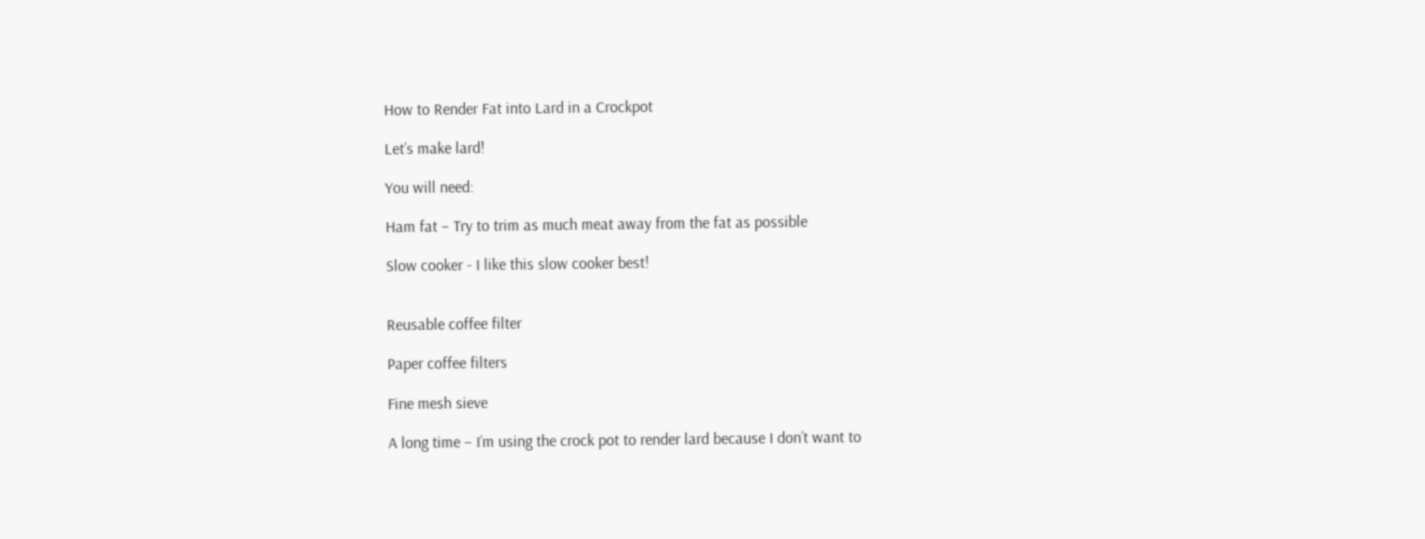How to Render Fat into Lard in a Crockpot

Let’s make lard!

You will need:

Ham fat – Try to trim as much meat away from the fat as possible

Slow cooker - I like this slow cooker best!


Reusable coffee filter

Paper coffee filters

Fine mesh sieve

A long time – I’m using the crock pot to render lard because I don’t want to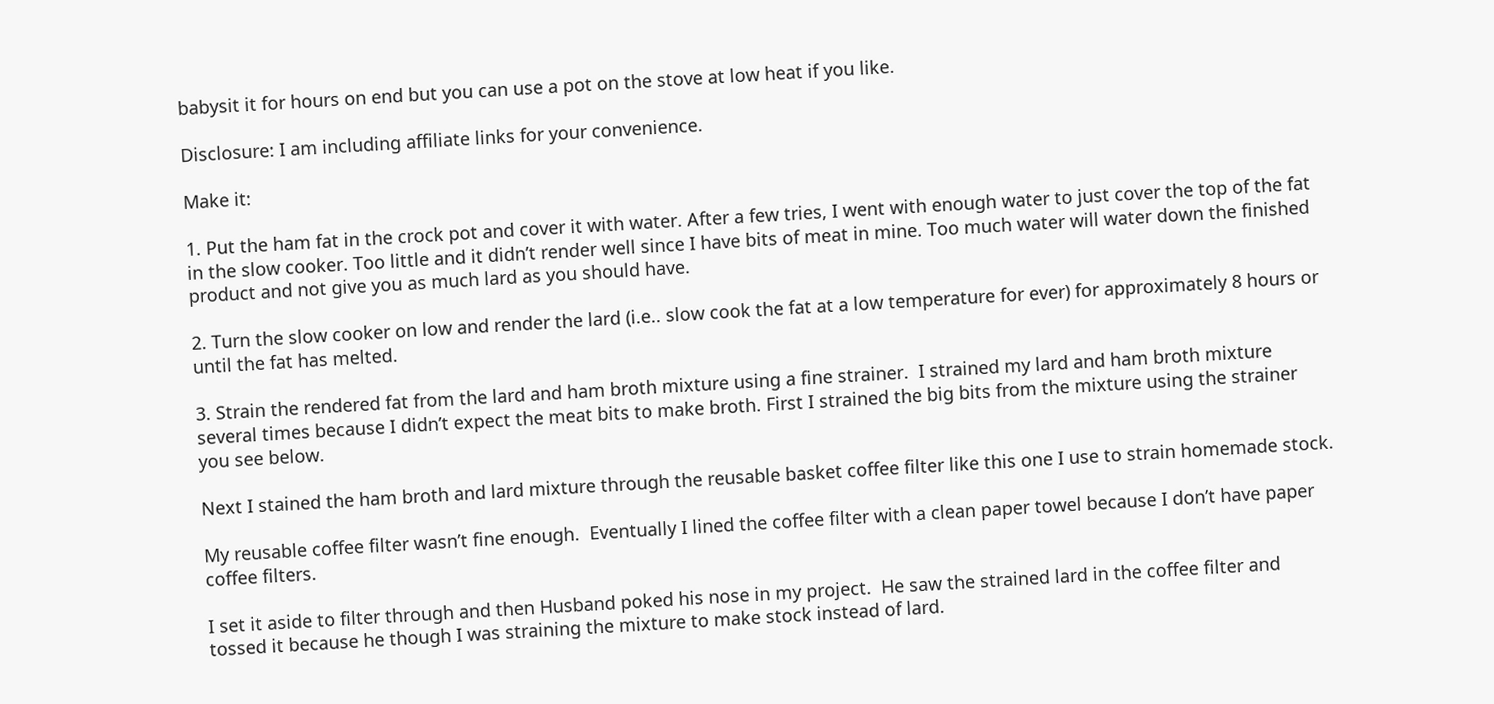babysit it for hours on end but you can use a pot on the stove at low heat if you like.

Disclosure: I am including affiliate links for your convenience.

Make it:

1. Put the ham fat in the crock pot and cover it with water. After a few tries, I went with enough water to just cover the top of the fat in the slow cooker. Too little and it didn’t render well since I have bits of meat in mine. Too much water will water down the finished product and not give you as much lard as you should have.

2. Turn the slow cooker on low and render the lard (i.e.. slow cook the fat at a low temperature for ever) for approximately 8 hours or until the fat has melted.

3. Strain the rendered fat from the lard and ham broth mixture using a fine strainer.  I strained my lard and ham broth mixture several times because I didn’t expect the meat bits to make broth. First I strained the big bits from the mixture using the strainer you see below.

Next I stained the ham broth and lard mixture through the reusable basket coffee filter like this one I use to strain homemade stock.

My reusable coffee filter wasn’t fine enough.  Eventually I lined the coffee filter with a clean paper towel because I don’t have paper coffee filters.

I set it aside to filter through and then Husband poked his nose in my project.  He saw the strained lard in the coffee filter and tossed it because he though I was straining the mixture to make stock instead of lard.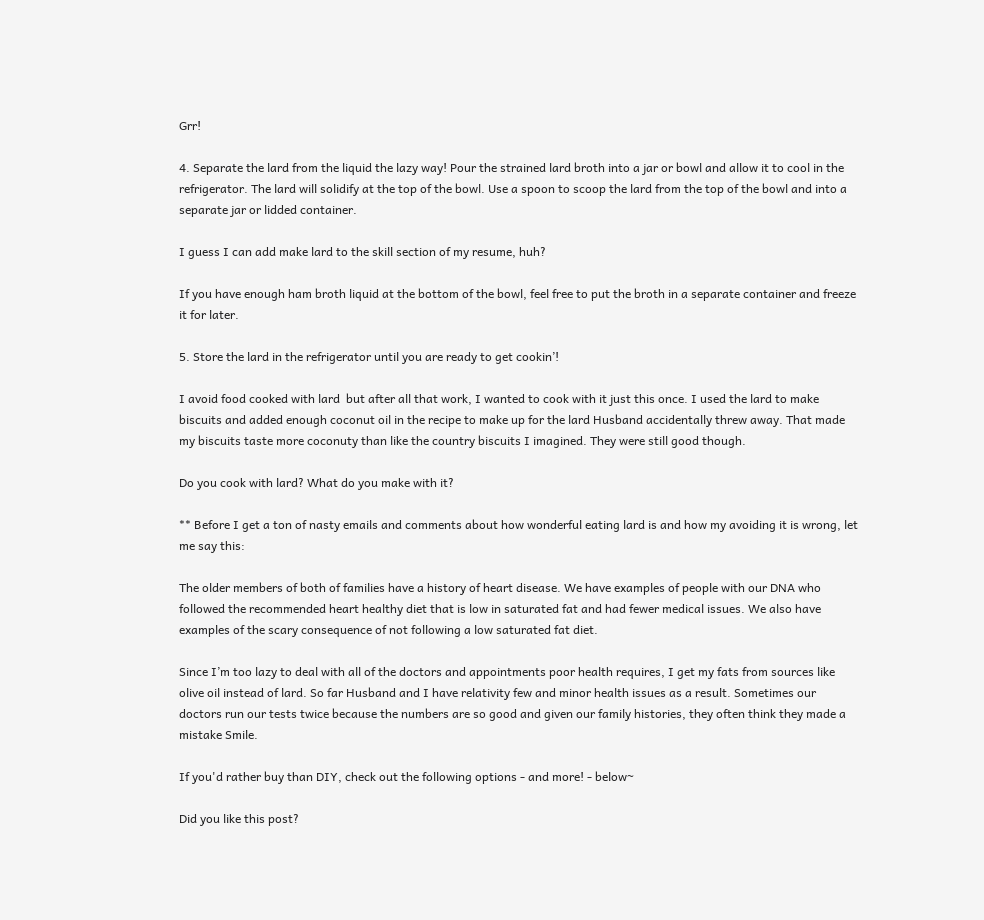Grr!

4. Separate the lard from the liquid the lazy way! Pour the strained lard broth into a jar or bowl and allow it to cool in the refrigerator. The lard will solidify at the top of the bowl. Use a spoon to scoop the lard from the top of the bowl and into a separate jar or lidded container.

I guess I can add make lard to the skill section of my resume, huh?

If you have enough ham broth liquid at the bottom of the bowl, feel free to put the broth in a separate container and freeze it for later.

5. Store the lard in the refrigerator until you are ready to get cookin’!

I avoid food cooked with lard  but after all that work, I wanted to cook with it just this once. I used the lard to make biscuits and added enough coconut oil in the recipe to make up for the lard Husband accidentally threw away. That made my biscuits taste more coconuty than like the country biscuits I imagined. They were still good though.

Do you cook with lard? What do you make with it?

** Before I get a ton of nasty emails and comments about how wonderful eating lard is and how my avoiding it is wrong, let me say this:

The older members of both of families have a history of heart disease. We have examples of people with our DNA who followed the recommended heart healthy diet that is low in saturated fat and had fewer medical issues. We also have examples of the scary consequence of not following a low saturated fat diet.

Since I’m too lazy to deal with all of the doctors and appointments poor health requires, I get my fats from sources like olive oil instead of lard. So far Husband and I have relativity few and minor health issues as a result. Sometimes our doctors run our tests twice because the numbers are so good and given our family histories, they often think they made a mistake Smile.

If you'd rather buy than DIY, check out the following options - and more! - below~

Did you like this post?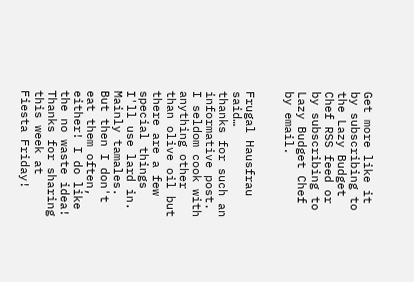Get more like it by subscribing to the Lazy Budget Chef RSS feed or by subscribing to Lazy Budget Chef by email.


Frugal Hausfrau said…
thanks for such an informative post. I seldom cook with anything other than olive oil but there are a few special things I'll use lard in. Mainly tamales. But then I don't eat them often, either! I do like the no waste idea! Thanks for sharing this week at Fiesta Friday!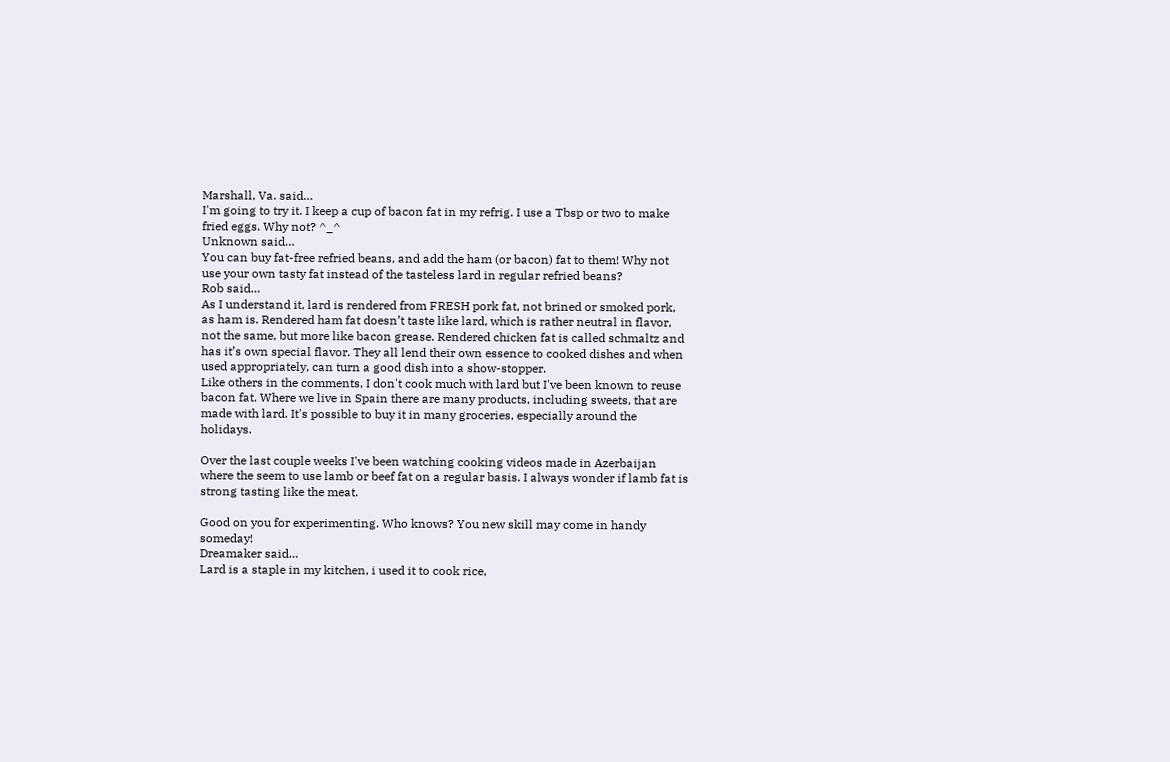Marshall, Va. said…
I'm going to try it. I keep a cup of bacon fat in my refrig. I use a Tbsp or two to make fried eggs. Why not? ^_^
Unknown said…
You can buy fat-free refried beans, and add the ham (or bacon) fat to them! Why not use your own tasty fat instead of the tasteless lard in regular refried beans?
Rob said…
As I understand it, lard is rendered from FRESH pork fat, not brined or smoked pork, as ham is. Rendered ham fat doesn’t taste like lard, which is rather neutral in flavor, not the same, but more like bacon grease. Rendered chicken fat is called schmaltz and has it’s own special flavor. They all lend their own essence to cooked dishes and when used appropriately, can turn a good dish into a show-stopper.
Like others in the comments, I don't cook much with lard but I've been known to reuse bacon fat. Where we live in Spain there are many products, including sweets, that are made with lard. It's possible to buy it in many groceries, especially around the holidays.

Over the last couple weeks I've been watching cooking videos made in Azerbaijan where the seem to use lamb or beef fat on a regular basis. I always wonder if lamb fat is strong tasting like the meat.

Good on you for experimenting. Who knows? You new skill may come in handy someday!
Dreamaker said…
Lard is a staple in my kitchen, i used it to cook rice,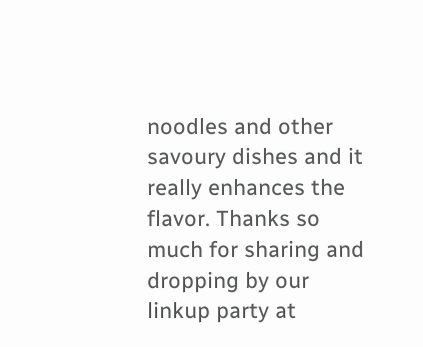noodles and other savoury dishes and it really enhances the flavor. Thanks so much for sharing and dropping by our linkup party at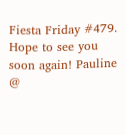Fiesta Friday #479. Hope to see you soon again! Pauline @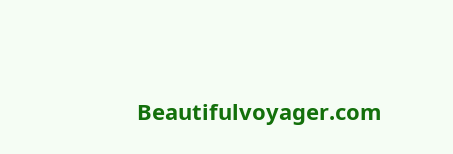Beautifulvoyager.com